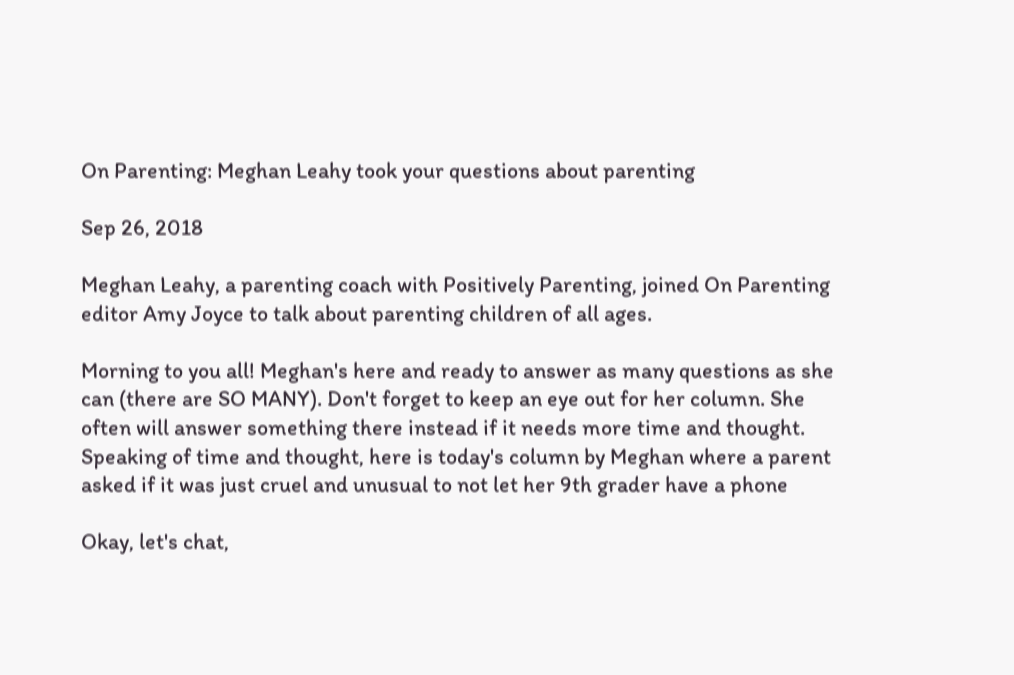On Parenting: Meghan Leahy took your questions about parenting

Sep 26, 2018

Meghan Leahy, a parenting coach with Positively Parenting, joined On Parenting editor Amy Joyce to talk about parenting children of all ages.

Morning to you all! Meghan's here and ready to answer as many questions as she can (there are SO MANY). Don't forget to keep an eye out for her column. She often will answer something there instead if it needs more time and thought. Speaking of time and thought, here is today's column by Meghan where a parent asked if it was just cruel and unusual to not let her 9th grader have a phone

Okay, let's chat,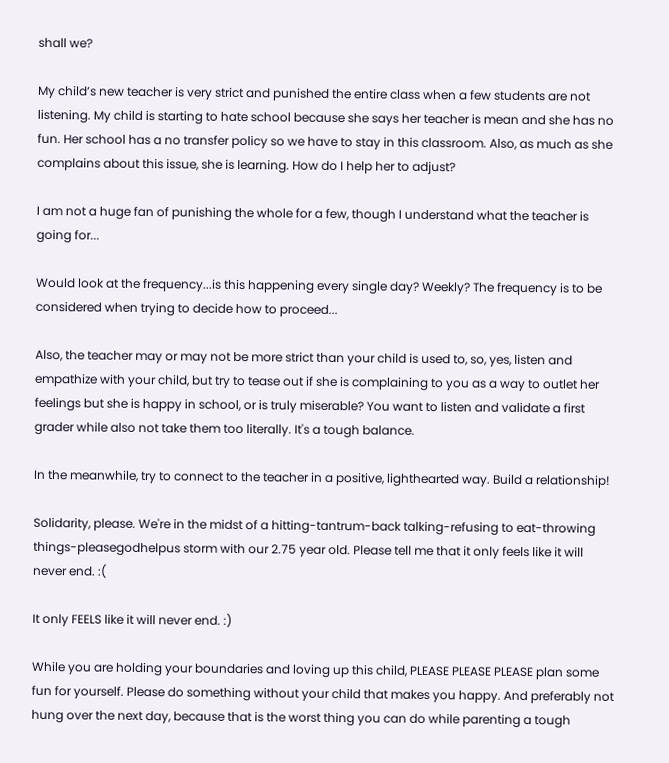shall we?

My child’s new teacher is very strict and punished the entire class when a few students are not listening. My child is starting to hate school because she says her teacher is mean and she has no fun. Her school has a no transfer policy so we have to stay in this classroom. Also, as much as she complains about this issue, she is learning. How do I help her to adjust?

I am not a huge fan of punishing the whole for a few, though I understand what the teacher is going for...

Would look at the frequency...is this happening every single day? Weekly? The frequency is to be considered when trying to decide how to proceed...

Also, the teacher may or may not be more strict than your child is used to, so, yes, listen and empathize with your child, but try to tease out if she is complaining to you as a way to outlet her feelings but she is happy in school, or is truly miserable? You want to listen and validate a first grader while also not take them too literally. It's a tough balance.

In the meanwhile, try to connect to the teacher in a positive, lighthearted way. Build a relationship!

Solidarity, please. We're in the midst of a hitting-tantrum-back talking-refusing to eat-throwing things-pleasegodhelpus storm with our 2.75 year old. Please tell me that it only feels like it will never end. :(

It only FEELS like it will never end. :)

While you are holding your boundaries and loving up this child, PLEASE PLEASE PLEASE plan some fun for yourself. Please do something without your child that makes you happy. And preferably not hung over the next day, because that is the worst thing you can do while parenting a tough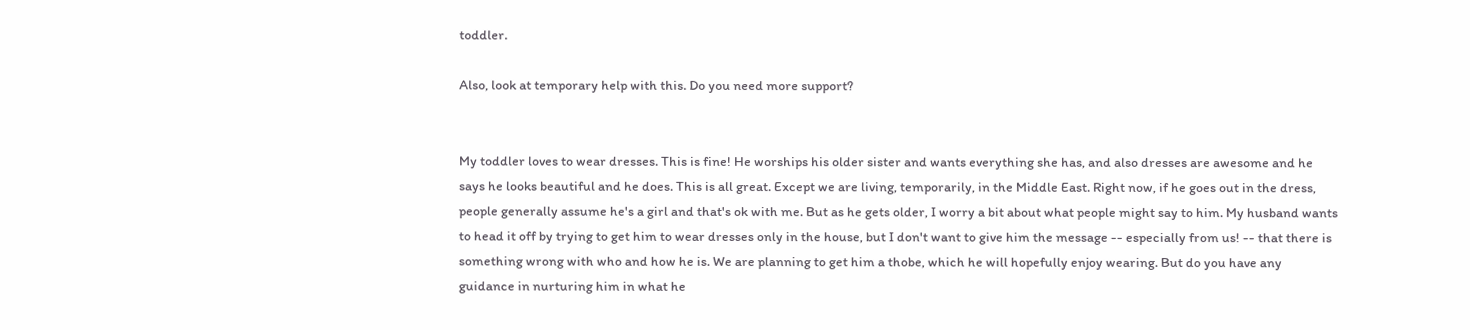toddler.

Also, look at temporary help with this. Do you need more support?


My toddler loves to wear dresses. This is fine! He worships his older sister and wants everything she has, and also dresses are awesome and he says he looks beautiful and he does. This is all great. Except we are living, temporarily, in the Middle East. Right now, if he goes out in the dress, people generally assume he's a girl and that's ok with me. But as he gets older, I worry a bit about what people might say to him. My husband wants to head it off by trying to get him to wear dresses only in the house, but I don't want to give him the message -- especially from us! -- that there is something wrong with who and how he is. We are planning to get him a thobe, which he will hopefully enjoy wearing. But do you have any guidance in nurturing him in what he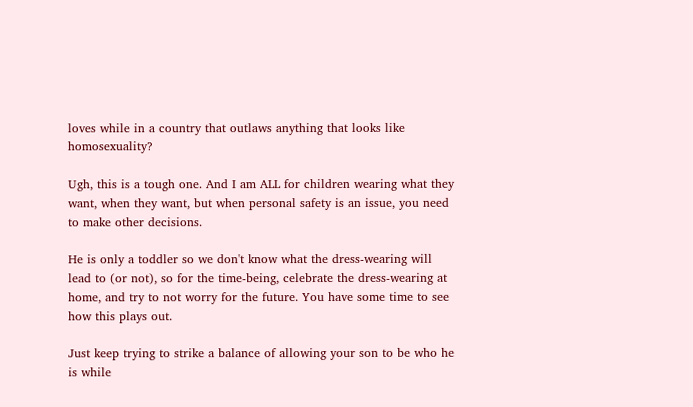loves while in a country that outlaws anything that looks like homosexuality?

Ugh, this is a tough one. And I am ALL for children wearing what they want, when they want, but when personal safety is an issue, you need to make other decisions.

He is only a toddler so we don't know what the dress-wearing will lead to (or not), so for the time-being, celebrate the dress-wearing at home, and try to not worry for the future. You have some time to see how this plays out.

Just keep trying to strike a balance of allowing your son to be who he is while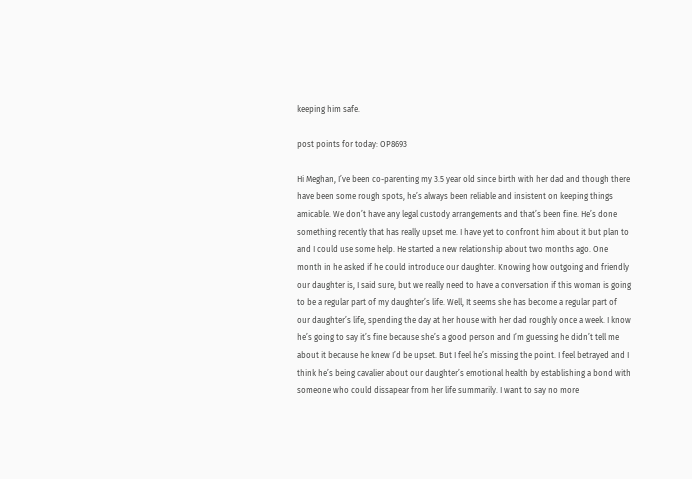keeping him safe.

post points for today: OP8693

Hi Meghan, I’ve been co-parenting my 3.5 year old since birth with her dad and though there have been some rough spots, he’s always been reliable and insistent on keeping things amicable. We don’t have any legal custody arrangements and that’s been fine. He’s done something recently that has really upset me. I have yet to confront him about it but plan to and I could use some help. He started a new relationship about two months ago. One month in he asked if he could introduce our daughter. Knowing how outgoing and friendly our daughter is, I said sure, but we really need to have a conversation if this woman is going to be a regular part of my daughter’s life. Well, It seems she has become a regular part of our daughter’s life, spending the day at her house with her dad roughly once a week. I know he’s going to say it’s fine because she’s a good person and I’m guessing he didn’t tell me about it because he knew I’d be upset. But I feel he’s missing the point. I feel betrayed and I think he’s being cavalier about our daughter’s emotional health by establishing a bond with someone who could dissapear from her life summarily. I want to say no more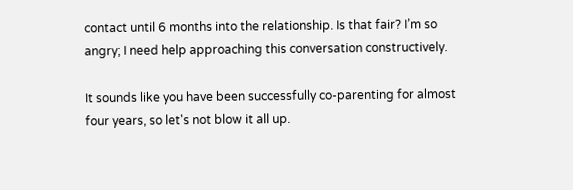contact until 6 months into the relationship. Is that fair? I’m so angry; I need help approaching this conversation constructively.

It sounds like you have been successfully co-parenting for almost four years, so let's not blow it all up.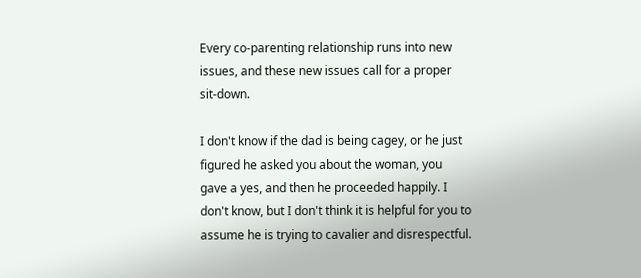Every co-parenting relationship runs into new issues, and these new issues call for a proper sit-down.

I don't know if the dad is being cagey, or he just figured he asked you about the woman, you gave a yes, and then he proceeded happily. I don't know, but I don't think it is helpful for you to assume he is trying to cavalier and disrespectful.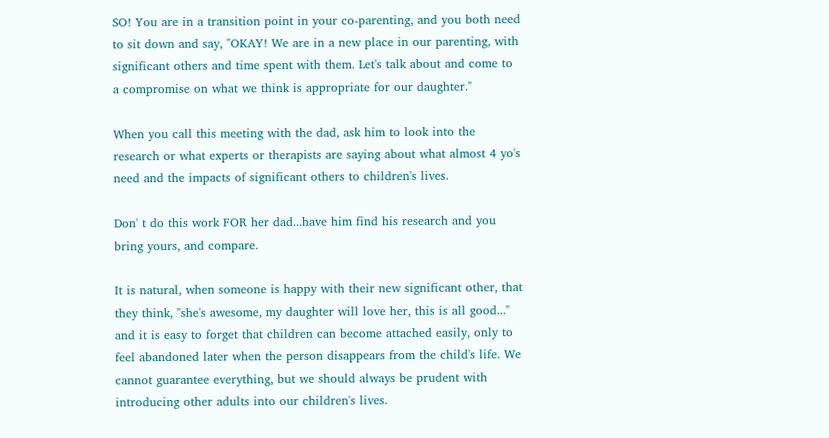SO! You are in a transition point in your co-parenting, and you both need to sit down and say, "OKAY! We are in a new place in our parenting, with significant others and time spent with them. Let's talk about and come to a compromise on what we think is appropriate for our daughter."

When you call this meeting with the dad, ask him to look into the research or what experts or therapists are saying about what almost 4 yo's need and the impacts of significant others to children's lives.

Don' t do this work FOR her dad...have him find his research and you bring yours, and compare.

It is natural, when someone is happy with their new significant other, that they think, "she's awesome, my daughter will love her, this is all good..." and it is easy to forget that children can become attached easily, only to feel abandoned later when the person disappears from the child's life. We cannot guarantee everything, but we should always be prudent with introducing other adults into our children's lives.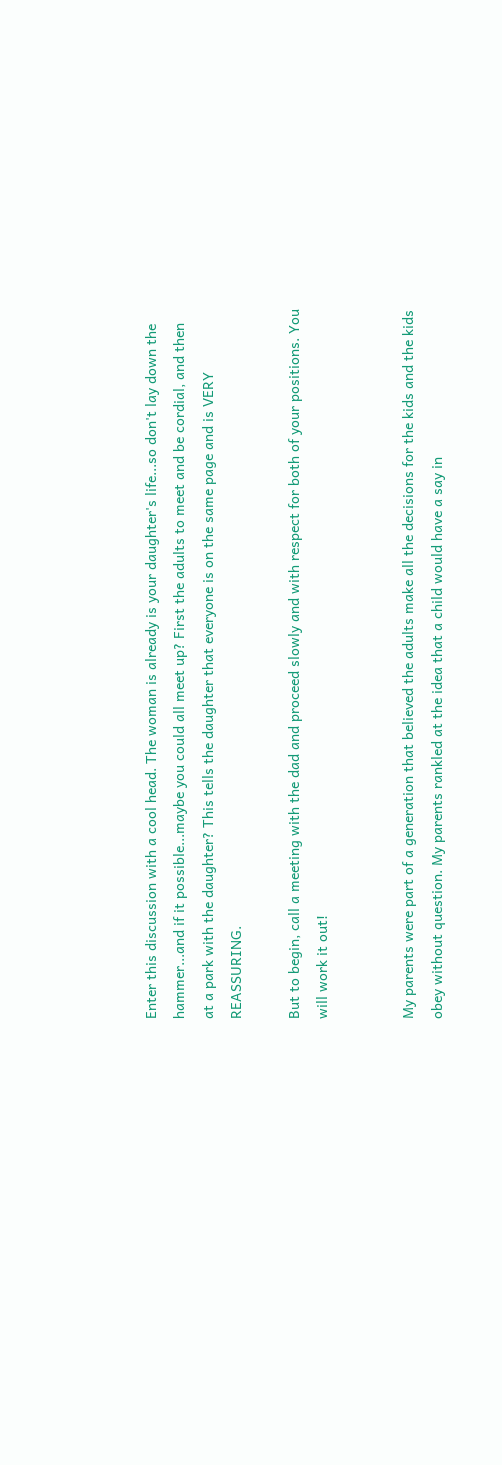Enter this discussion with a cool head. The woman is already is your daughter's life...so don't lay down the hammer...and if it possible...maybe you could all meet up? First the adults to meet and be cordial, and then at a park with the daughter? This tells the daughter that everyone is on the same page and is VERY REASSURING.

But to begin, call a meeting with the dad and proceed slowly and with respect for both of your positions. You will work it out!


My parents were part of a generation that believed the adults make all the decisions for the kids and the kids obey without question. My parents rankled at the idea that a child would have a say in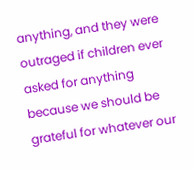anything, and they were outraged if children ever asked for anything because we should be grateful for whatever our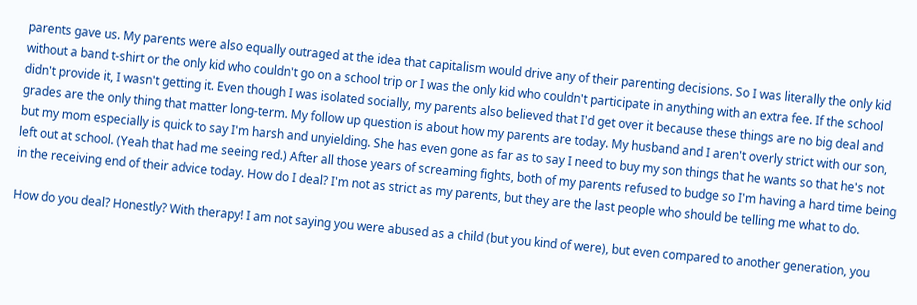parents gave us. My parents were also equally outraged at the idea that capitalism would drive any of their parenting decisions. So I was literally the only kid without a band t-shirt or the only kid who couldn't go on a school trip or I was the only kid who couldn't participate in anything with an extra fee. If the school didn't provide it, I wasn't getting it. Even though I was isolated socially, my parents also believed that I'd get over it because these things are no big deal and grades are the only thing that matter long-term. My follow up question is about how my parents are today. My husband and I aren't overly strict with our son, but my mom especially is quick to say I'm harsh and unyielding. She has even gone as far as to say I need to buy my son things that he wants so that he's not left out at school. (Yeah that had me seeing red.) After all those years of screaming fights, both of my parents refused to budge so I'm having a hard time being in the receiving end of their advice today. How do I deal? I'm not as strict as my parents, but they are the last people who should be telling me what to do.

How do you deal? Honestly? With therapy! I am not saying you were abused as a child (but you kind of were), but even compared to another generation, you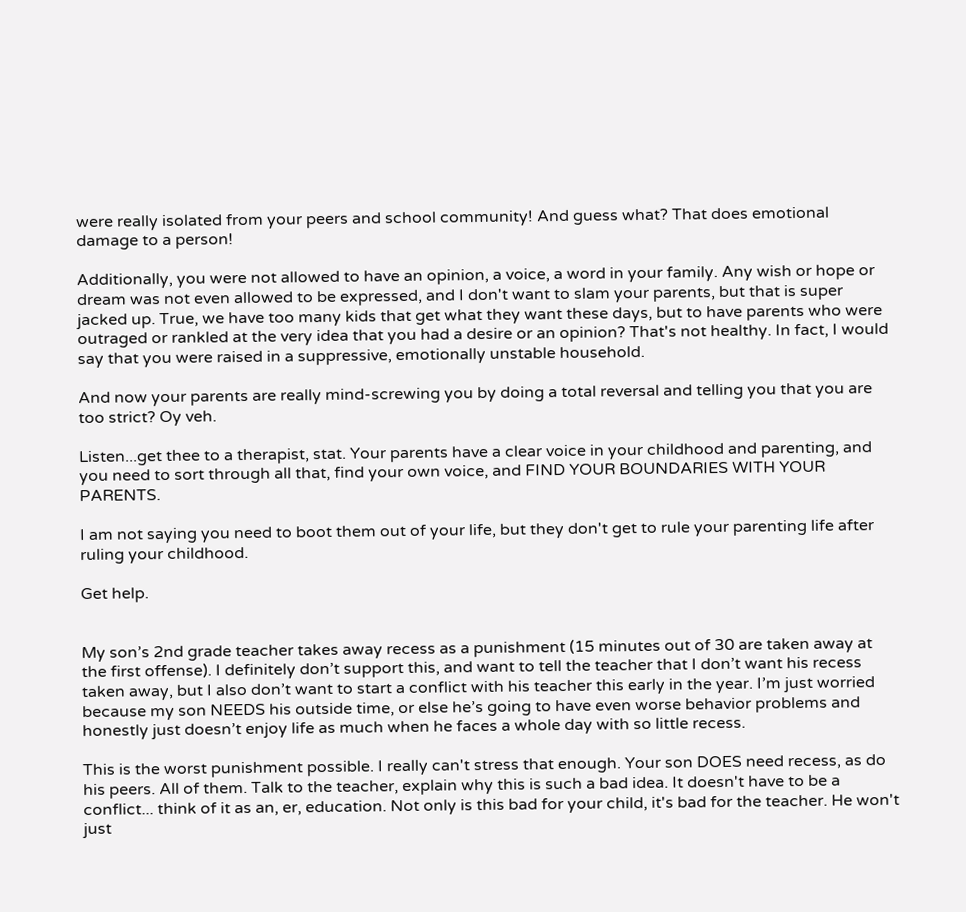were really isolated from your peers and school community! And guess what? That does emotional damage to a person!

Additionally, you were not allowed to have an opinion, a voice, a word in your family. Any wish or hope or dream was not even allowed to be expressed, and I don't want to slam your parents, but that is super jacked up. True, we have too many kids that get what they want these days, but to have parents who were outraged or rankled at the very idea that you had a desire or an opinion? That's not healthy. In fact, I would say that you were raised in a suppressive, emotionally unstable household.

And now your parents are really mind-screwing you by doing a total reversal and telling you that you are too strict? Oy veh.

Listen...get thee to a therapist, stat. Your parents have a clear voice in your childhood and parenting, and you need to sort through all that, find your own voice, and FIND YOUR BOUNDARIES WITH YOUR PARENTS.

I am not saying you need to boot them out of your life, but they don't get to rule your parenting life after ruling your childhood.

Get help.


My son’s 2nd grade teacher takes away recess as a punishment (15 minutes out of 30 are taken away at the first offense). I definitely don’t support this, and want to tell the teacher that I don’t want his recess taken away, but I also don’t want to start a conflict with his teacher this early in the year. I’m just worried because my son NEEDS his outside time, or else he’s going to have even worse behavior problems and honestly just doesn’t enjoy life as much when he faces a whole day with so little recess.

This is the worst punishment possible. I really can't stress that enough. Your son DOES need recess, as do his peers. All of them. Talk to the teacher, explain why this is such a bad idea. It doesn't have to be a conflict... think of it as an, er, education. Not only is this bad for your child, it's bad for the teacher. He won't just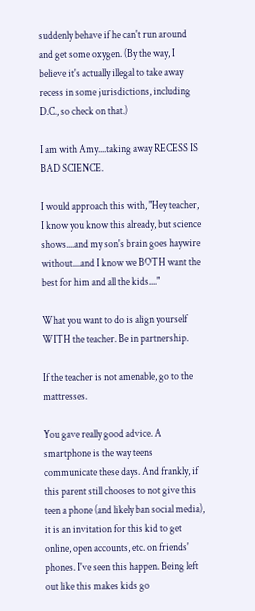suddenly behave if he can't run around and get some oxygen. (By the way, I believe it's actually illegal to take away recess in some jurisdictions, including D.C., so check on that.)

I am with Amy....taking away RECESS IS BAD SCIENCE.

I would approach this with, "Hey teacher, I know you know this already, but science shows....and my son's brain goes haywire without....and I know we BOTH want the best for him and all the kids...."

What you want to do is align yourself WITH the teacher. Be in partnership.

If the teacher is not amenable, go to the mattresses.

You gave really good advice. A smartphone is the way teens communicate these days. And frankly, if this parent still chooses to not give this teen a phone (and likely ban social media), it is an invitation for this kid to get online, open accounts, etc. on friends' phones. I've seen this happen. Being left out like this makes kids go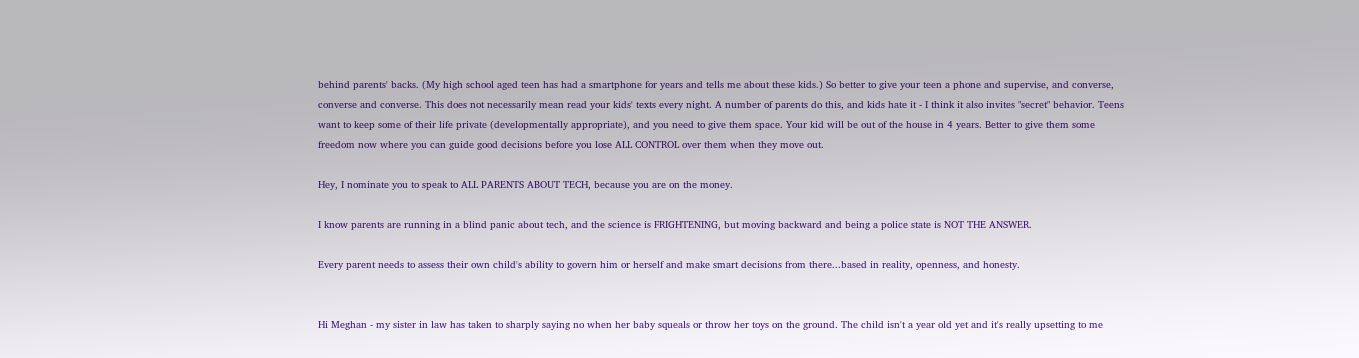behind parents' backs. (My high school aged teen has had a smartphone for years and tells me about these kids.) So better to give your teen a phone and supervise, and converse, converse and converse. This does not necessarily mean read your kids' texts every night. A number of parents do this, and kids hate it - I think it also invites "secret" behavior. Teens want to keep some of their life private (developmentally appropriate), and you need to give them space. Your kid will be out of the house in 4 years. Better to give them some freedom now where you can guide good decisions before you lose ALL CONTROL over them when they move out.

Hey, I nominate you to speak to ALL PARENTS ABOUT TECH, because you are on the money.

I know parents are running in a blind panic about tech, and the science is FRIGHTENING, but moving backward and being a police state is NOT THE ANSWER.

Every parent needs to assess their own child's ability to govern him or herself and make smart decisions from there...based in reality, openness, and honesty.


Hi Meghan - my sister in law has taken to sharply saying no when her baby squeals or throw her toys on the ground. The child isn't a year old yet and it's really upsetting to me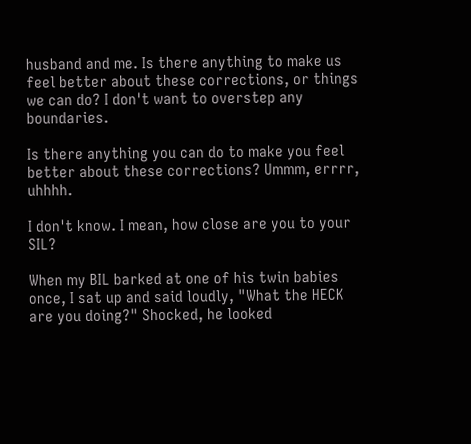husband and me. Is there anything to make us feel better about these corrections, or things we can do? I don't want to overstep any boundaries.

Is there anything you can do to make you feel better about these corrections? Ummm, errrr, uhhhh.

I don't know. I mean, how close are you to your SIL?

When my BIL barked at one of his twin babies once, I sat up and said loudly, "What the HECK are you doing?" Shocked, he looked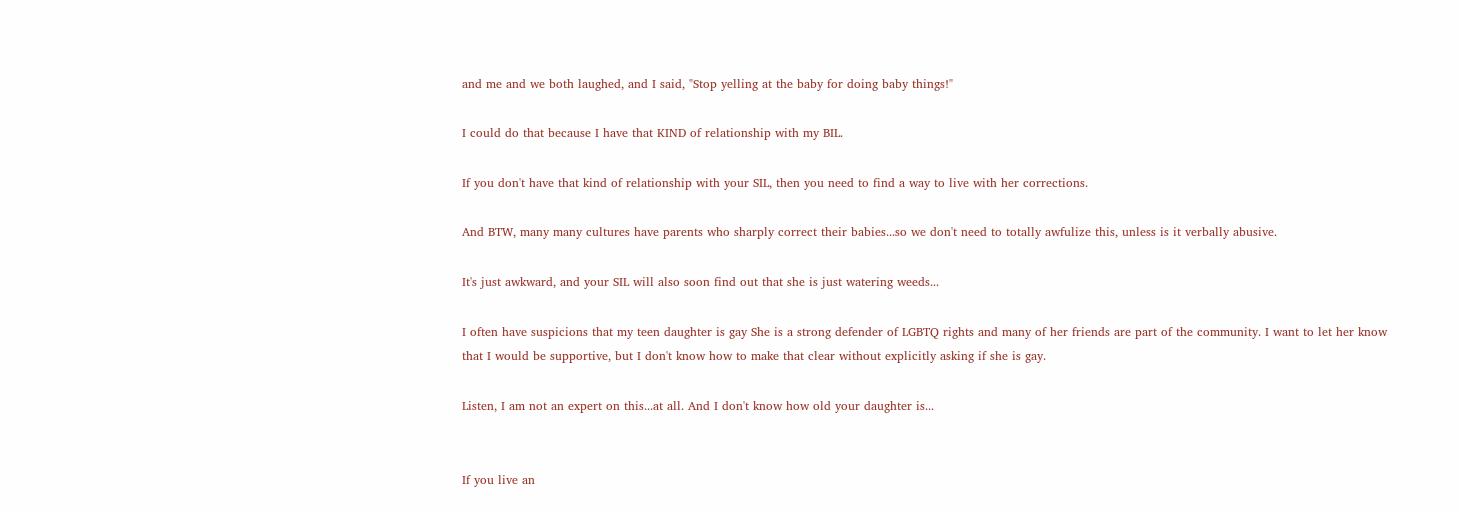and me and we both laughed, and I said, "Stop yelling at the baby for doing baby things!"

I could do that because I have that KIND of relationship with my BIL.

If you don't have that kind of relationship with your SIL, then you need to find a way to live with her corrections.

And BTW, many many cultures have parents who sharply correct their babies...so we don't need to totally awfulize this, unless is it verbally abusive.

It's just awkward, and your SIL will also soon find out that she is just watering weeds...

I often have suspicions that my teen daughter is gay She is a strong defender of LGBTQ rights and many of her friends are part of the community. I want to let her know that I would be supportive, but I don't know how to make that clear without explicitly asking if she is gay.

Listen, I am not an expert on this...at all. And I don't know how old your daughter is...


If you live an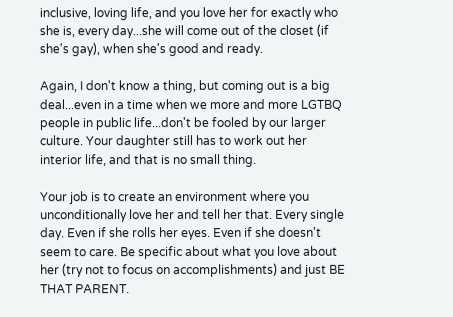inclusive, loving life, and you love her for exactly who she is, every day...she will come out of the closet (if she's gay), when she's good and ready.

Again, I don't know a thing, but coming out is a big deal...even in a time when we more and more LGTBQ people in public life...don't be fooled by our larger culture. Your daughter still has to work out her interior life, and that is no small thing.

Your job is to create an environment where you unconditionally love her and tell her that. Every single day. Even if she rolls her eyes. Even if she doesn't seem to care. Be specific about what you love about her (try not to focus on accomplishments) and just BE THAT PARENT.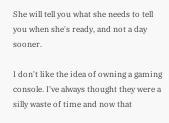She will tell you what she needs to tell you when she's ready, and not a day sooner.

I don't like the idea of owning a gaming console. I've always thought they were a silly waste of time and now that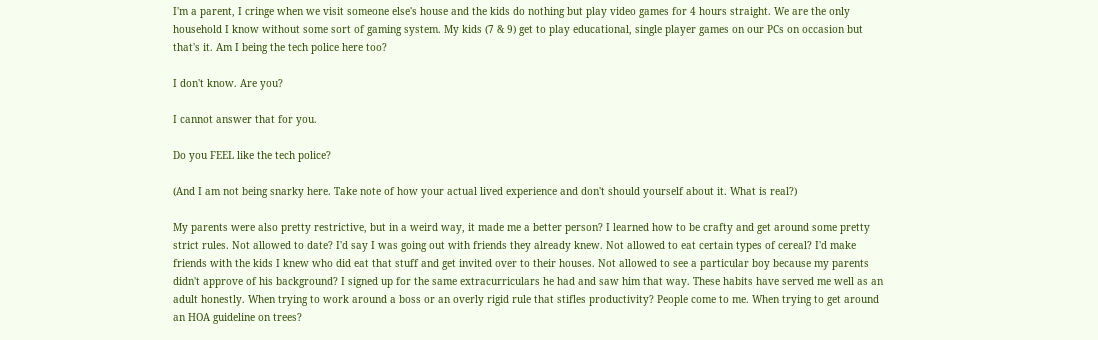I'm a parent, I cringe when we visit someone else's house and the kids do nothing but play video games for 4 hours straight. We are the only household I know without some sort of gaming system. My kids (7 & 9) get to play educational, single player games on our PCs on occasion but that's it. Am I being the tech police here too?

I don't know. Are you?

I cannot answer that for you.

Do you FEEL like the tech police?

(And I am not being snarky here. Take note of how your actual lived experience and don't should yourself about it. What is real?)

My parents were also pretty restrictive, but in a weird way, it made me a better person? I learned how to be crafty and get around some pretty strict rules. Not allowed to date? I'd say I was going out with friends they already knew. Not allowed to eat certain types of cereal? I'd make friends with the kids I knew who did eat that stuff and get invited over to their houses. Not allowed to see a particular boy because my parents didn't approve of his background? I signed up for the same extracurriculars he had and saw him that way. These habits have served me well as an adult honestly. When trying to work around a boss or an overly rigid rule that stifles productivity? People come to me. When trying to get around an HOA guideline on trees?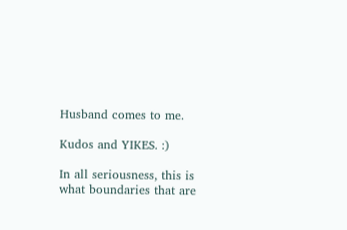Husband comes to me.

Kudos and YIKES. :)

In all seriousness, this is what boundaries that are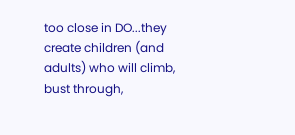too close in DO...they create children (and adults) who will climb, bust through,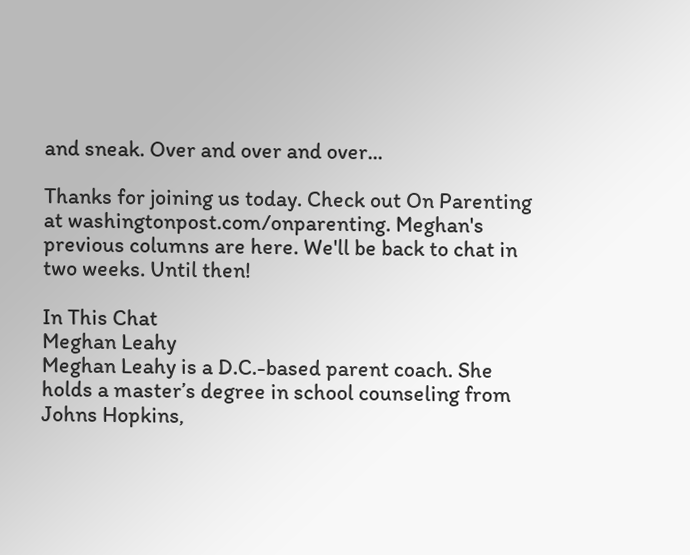and sneak. Over and over and over...

Thanks for joining us today. Check out On Parenting at washingtonpost.com/onparenting. Meghan's previous columns are here. We'll be back to chat in two weeks. Until then!

In This Chat
Meghan Leahy
Meghan Leahy is a D.C.-based parent coach. She holds a master’s degree in school counseling from Johns Hopkins,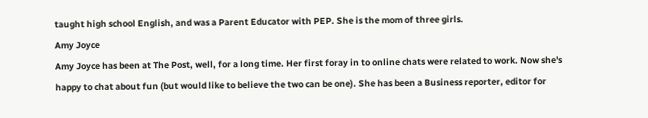taught high school English, and was a Parent Educator with PEP. She is the mom of three girls.
Amy Joyce
Amy Joyce has been at The Post, well, for a long time. Her first foray in to online chats were related to work. Now she's happy to chat about fun (but would like to believe the two can be one). She has been a Business reporter, editor for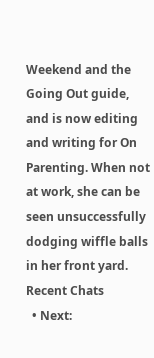Weekend and the Going Out guide, and is now editing and writing for On Parenting. When not at work, she can be seen unsuccessfully dodging wiffle balls in her front yard.
Recent Chats
  • Next: